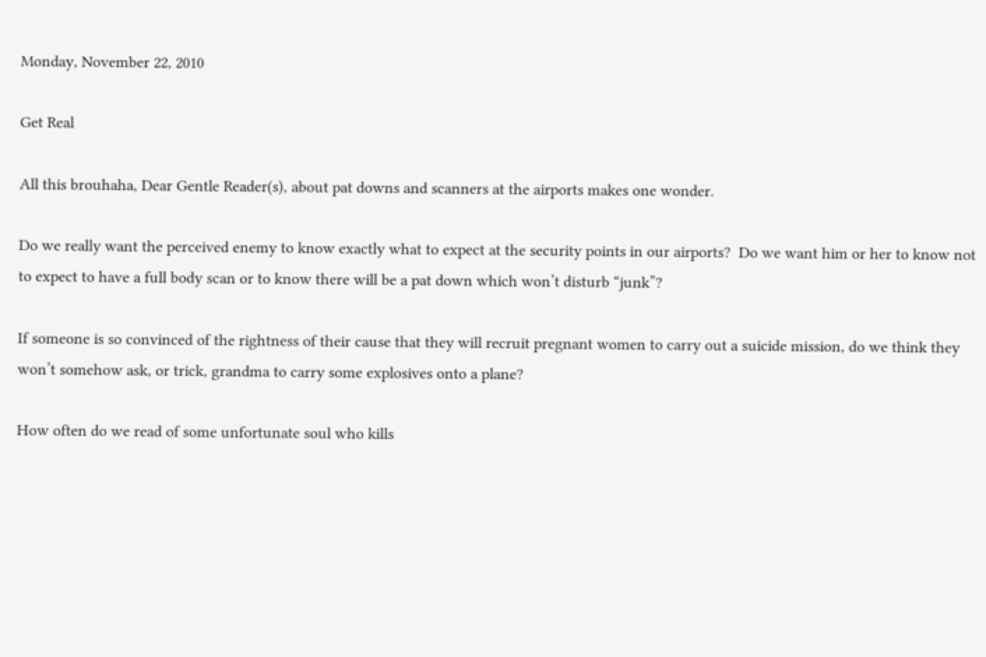Monday, November 22, 2010

Get Real

All this brouhaha, Dear Gentle Reader(s), about pat downs and scanners at the airports makes one wonder.

Do we really want the perceived enemy to know exactly what to expect at the security points in our airports?  Do we want him or her to know not to expect to have a full body scan or to know there will be a pat down which won’t disturb “junk”?

If someone is so convinced of the rightness of their cause that they will recruit pregnant women to carry out a suicide mission, do we think they won’t somehow ask, or trick, grandma to carry some explosives onto a plane?

How often do we read of some unfortunate soul who kills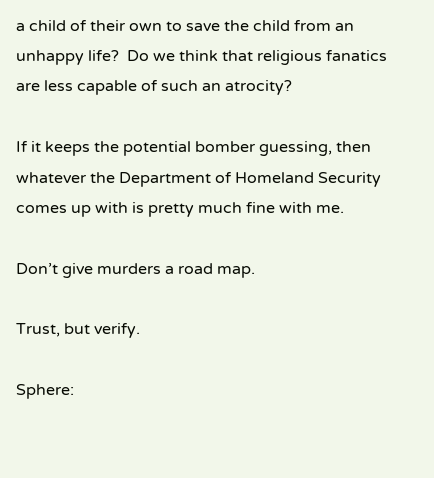a child of their own to save the child from an unhappy life?  Do we think that religious fanatics are less capable of such an atrocity?

If it keeps the potential bomber guessing, then whatever the Department of Homeland Security comes up with is pretty much fine with me.

Don’t give murders a road map.

Trust, but verify.

Sphere: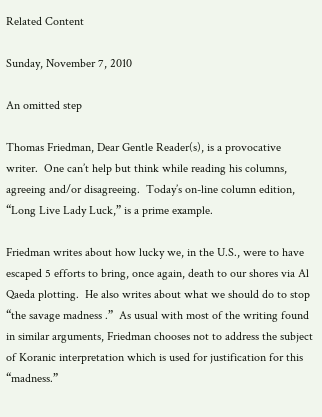Related Content

Sunday, November 7, 2010

An omitted step

Thomas Friedman, Dear Gentle Reader(s), is a provocative writer.  One can’t help but think while reading his columns, agreeing and/or disagreeing.  Today’s on-line column edition, “Long Live Lady Luck,” is a prime example.

Friedman writes about how lucky we, in the U.S., were to have escaped 5 efforts to bring, once again, death to our shores via Al Qaeda plotting.  He also writes about what we should do to stop “the savage madness .”  As usual with most of the writing found in similar arguments, Friedman chooses not to address the subject of Koranic interpretation which is used for justification for this “madness.”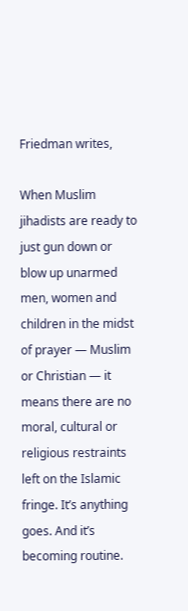Friedman writes,

When Muslim jihadists are ready to just gun down or blow up unarmed men, women and children in the midst of prayer — Muslim or Christian — it means there are no moral, cultural or religious restraints left on the Islamic fringe. It’s anything goes. And it’s becoming routine.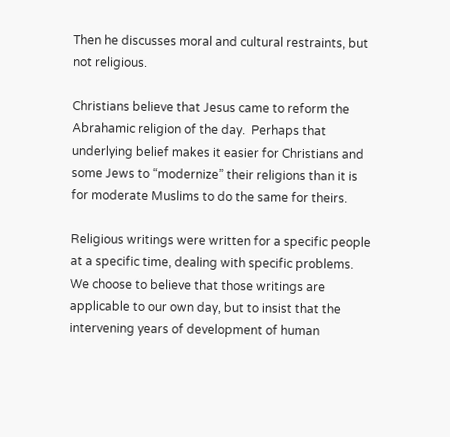Then he discusses moral and cultural restraints, but not religious.

Christians believe that Jesus came to reform the Abrahamic religion of the day.  Perhaps that underlying belief makes it easier for Christians and some Jews to “modernize” their religions than it is for moderate Muslims to do the same for theirs.

Religious writings were written for a specific people at a specific time, dealing with specific problems.  We choose to believe that those writings are applicable to our own day, but to insist that the intervening years of development of human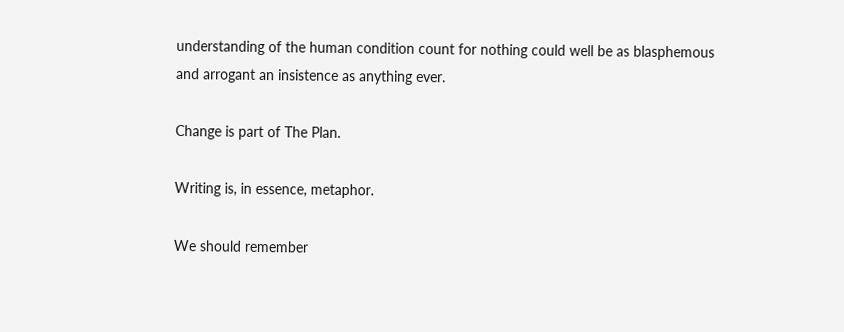understanding of the human condition count for nothing could well be as blasphemous and arrogant an insistence as anything ever.

Change is part of The Plan.

Writing is, in essence, metaphor.

We should remember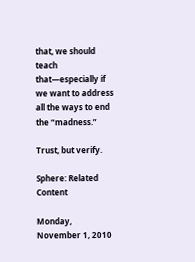that, we should teach that—especially if we want to address all the ways to end the “madness.”

Trust, but verify.

Sphere: Related Content

Monday, November 1, 2010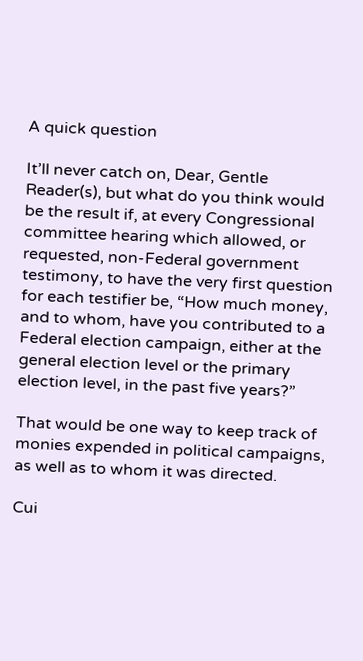A quick question

It’ll never catch on, Dear, Gentle Reader(s), but what do you think would be the result if, at every Congressional committee hearing which allowed, or requested, non-Federal government testimony, to have the very first question for each testifier be, “How much money, and to whom, have you contributed to a Federal election campaign, either at the general election level or the primary election level, in the past five years?”

That would be one way to keep track of monies expended in political campaigns, as well as to whom it was directed.

Cui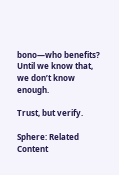bono—who benefits?  Until we know that, we don’t know enough.

Trust, but verify.

Sphere: Related Content